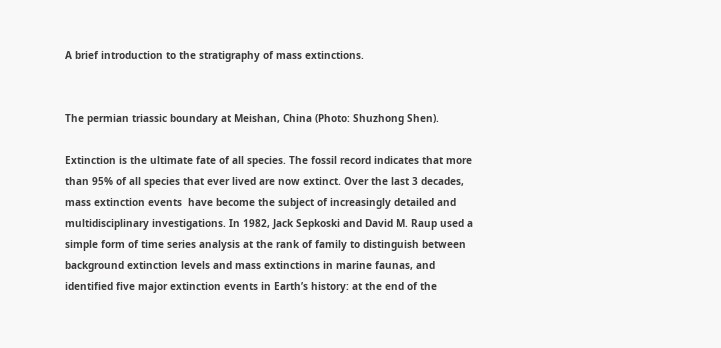A brief introduction to the stratigraphy of mass extinctions.


The permian triassic boundary at Meishan, China (Photo: Shuzhong Shen).

Extinction is the ultimate fate of all species. The fossil record indicates that more than 95% of all species that ever lived are now extinct. Over the last 3 decades, mass extinction events  have become the subject of increasingly detailed and multidisciplinary investigations. In 1982, Jack Sepkoski and David M. Raup used a simple form of time series analysis at the rank of family to distinguish between background extinction levels and mass extinctions in marine faunas, and identified five major extinction events in Earth’s history: at the end of the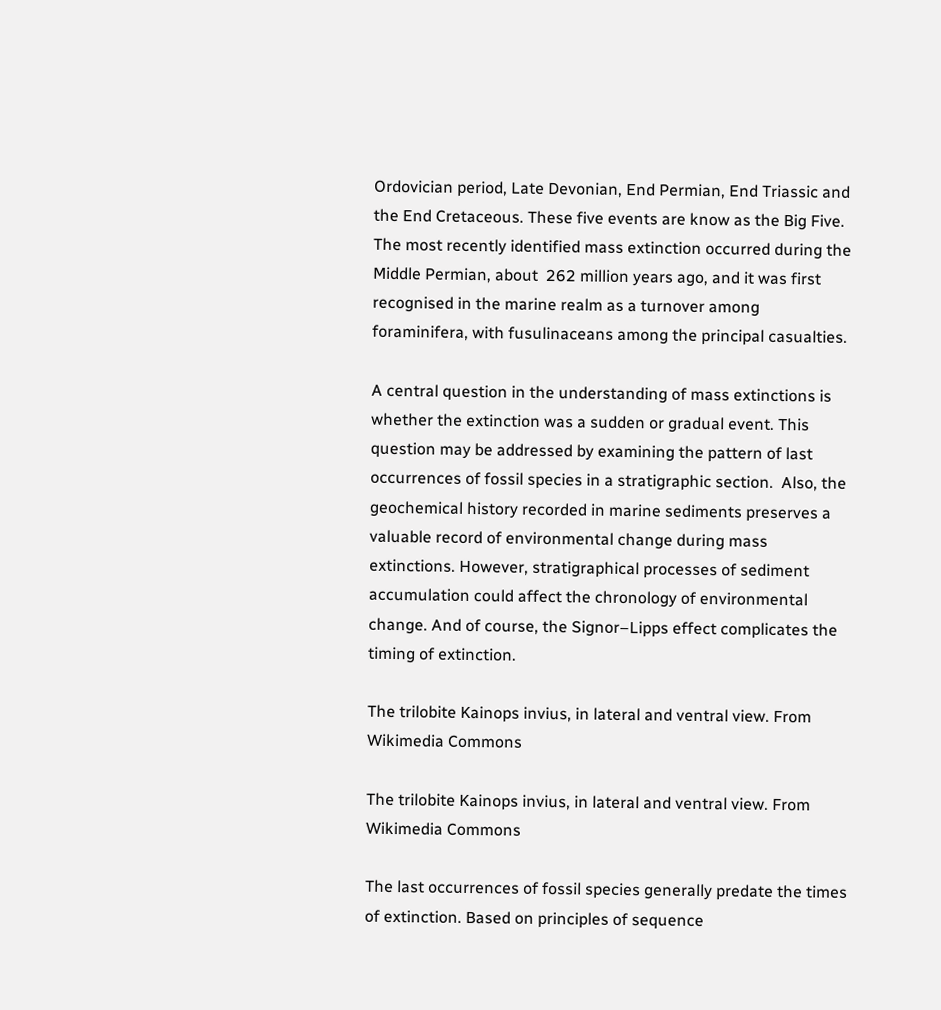Ordovician period, Late Devonian, End Permian, End Triassic and the End Cretaceous. These five events are know as the Big Five. The most recently identified mass extinction occurred during the Middle Permian, about  262 million years ago, and it was first recognised in the marine realm as a turnover among foraminifera, with fusulinaceans among the principal casualties.

A central question in the understanding of mass extinctions is whether the extinction was a sudden or gradual event. This question may be addressed by examining the pattern of last occurrences of fossil species in a stratigraphic section.  Also, the geochemical history recorded in marine sediments preserves a valuable record of environmental change during mass extinctions. However, stratigraphical processes of sediment accumulation could affect the chronology of environmental change. And of course, the Signor–Lipps effect complicates the timing of extinction.

The trilobite Kainops invius, in lateral and ventral view. From Wikimedia Commons

The trilobite Kainops invius, in lateral and ventral view. From Wikimedia Commons

The last occurrences of fossil species generally predate the times of extinction. Based on principles of sequence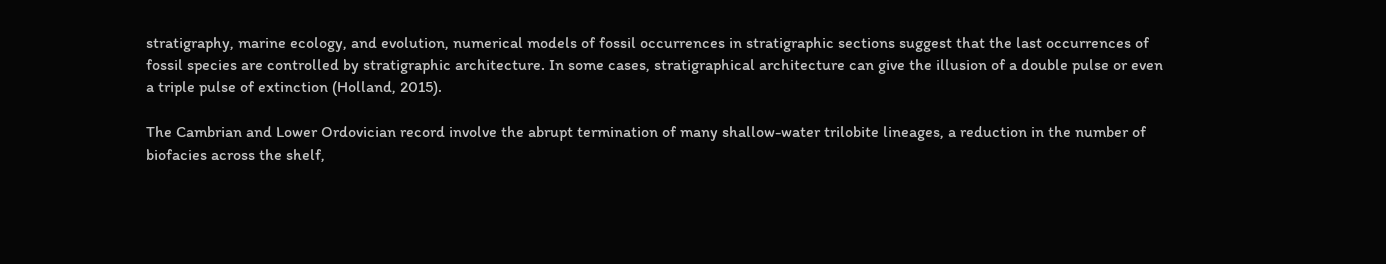stratigraphy, marine ecology, and evolution, numerical models of fossil occurrences in stratigraphic sections suggest that the last occurrences of fossil species are controlled by stratigraphic architecture. In some cases, stratigraphical architecture can give the illusion of a double pulse or even a triple pulse of extinction (Holland, 2015).

The Cambrian and Lower Ordovician record involve the abrupt termination of many shallow-water trilobite lineages, a reduction in the number of biofacies across the shelf,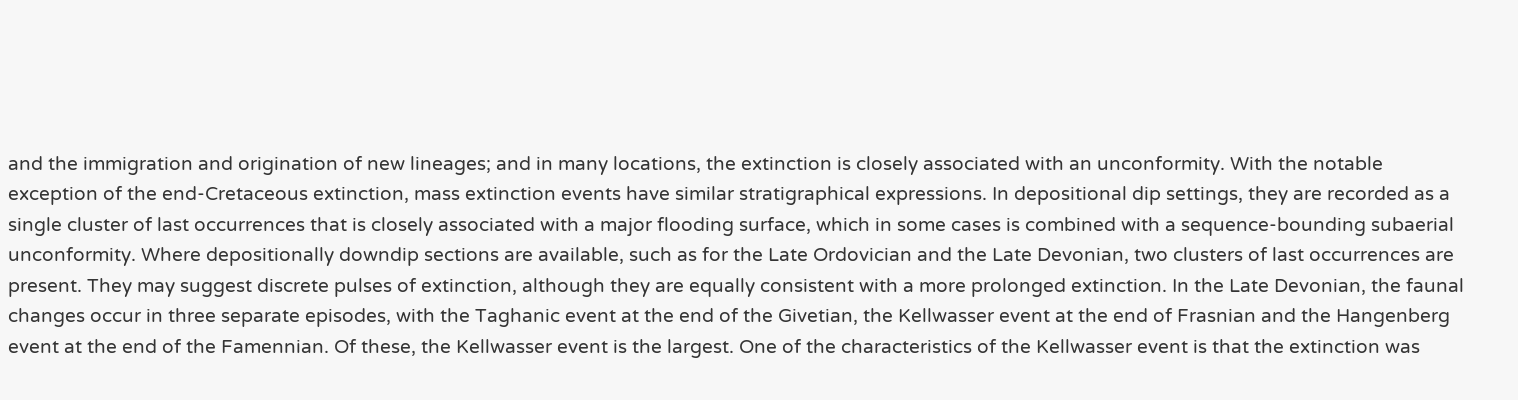and the immigration and origination of new lineages; and in many locations, the extinction is closely associated with an unconformity. With the notable exception of the end-Cretaceous extinction, mass extinction events have similar stratigraphical expressions. In depositional dip settings, they are recorded as a single cluster of last occurrences that is closely associated with a major flooding surface, which in some cases is combined with a sequence-bounding subaerial unconformity. Where depositionally downdip sections are available, such as for the Late Ordovician and the Late Devonian, two clusters of last occurrences are present. They may suggest discrete pulses of extinction, although they are equally consistent with a more prolonged extinction. In the Late Devonian, the faunal changes occur in three separate episodes, with the Taghanic event at the end of the Givetian, the Kellwasser event at the end of Frasnian and the Hangenberg event at the end of the Famennian. Of these, the Kellwasser event is the largest. One of the characteristics of the Kellwasser event is that the extinction was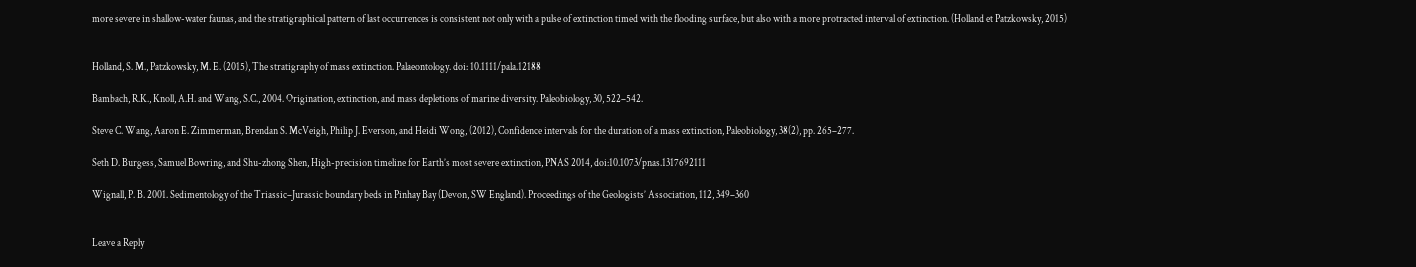more severe in shallow-water faunas, and the stratigraphical pattern of last occurrences is consistent not only with a pulse of extinction timed with the flooding surface, but also with a more protracted interval of extinction. (Holland et Patzkowsky, 2015)


Holland, S. M., Patzkowsky, M. E. (2015), The stratigraphy of mass extinction. Palaeontology. doi: 10.1111/pala.12188

Bambach, R.K., Knoll, A.H. and Wang, S.C., 2004. Origination, extinction, and mass depletions of marine diversity. Paleobiology, 30, 522–542.

Steve C. Wang, Aaron E. Zimmerman, Brendan S. McVeigh, Philip J. Everson, and Heidi Wong, (2012), Confidence intervals for the duration of a mass extinction, Paleobiology, 38(2), pp. 265–277.

Seth D. Burgess, Samuel Bowring, and Shu-zhong Shen, High-precision timeline for Earth’s most severe extinction, PNAS 2014, doi:10.1073/pnas.1317692111

Wignall, P. B. 2001. Sedimentology of the Triassic–Jurassic boundary beds in Pinhay Bay (Devon, SW England). Proceedings of the Geologists’ Association, 112, 349–360


Leave a Reply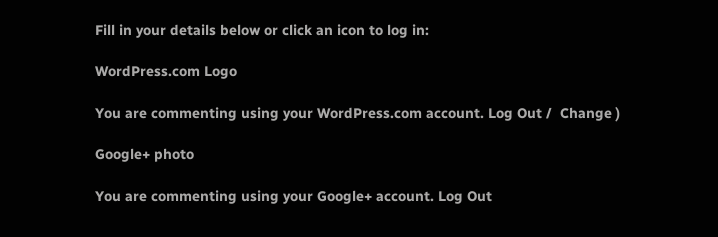Fill in your details below or click an icon to log in:

WordPress.com Logo

You are commenting using your WordPress.com account. Log Out /  Change )

Google+ photo

You are commenting using your Google+ account. Log Out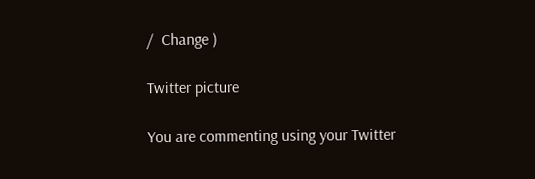/  Change )

Twitter picture

You are commenting using your Twitter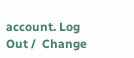account. Log Out /  Change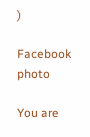)

Facebook photo

You are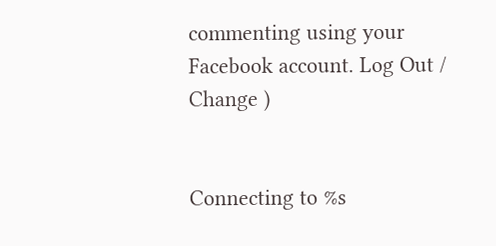commenting using your Facebook account. Log Out /  Change )


Connecting to %s